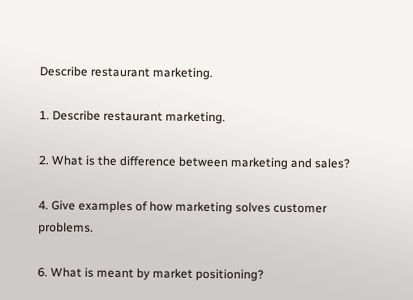Describe restaurant marketing.

1. Describe restaurant marketing.

2. What is the difference between marketing and sales?

4. Give examples of how marketing solves customer problems.

6. What is meant by market positioning?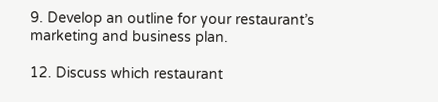9. Develop an outline for your restaurant’s marketing and business plan.

12. Discuss which restaurant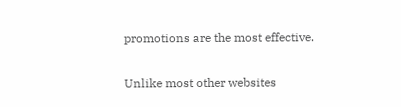promotions are the most effective.

Unlike most other websites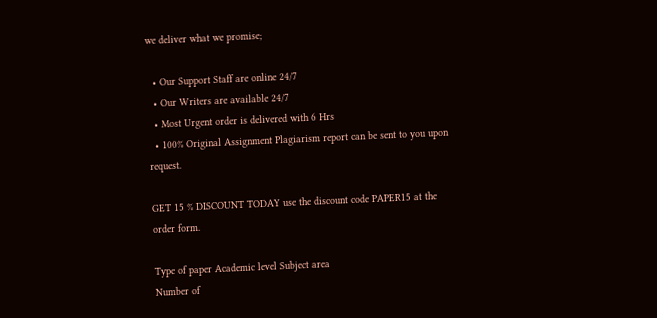we deliver what we promise;

  • Our Support Staff are online 24/7
  • Our Writers are available 24/7
  • Most Urgent order is delivered with 6 Hrs
  • 100% Original Assignment Plagiarism report can be sent to you upon request.

GET 15 % DISCOUNT TODAY use the discount code PAPER15 at the order form.

Type of paper Academic level Subject area
Number of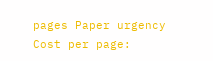pages Paper urgency Cost per page: